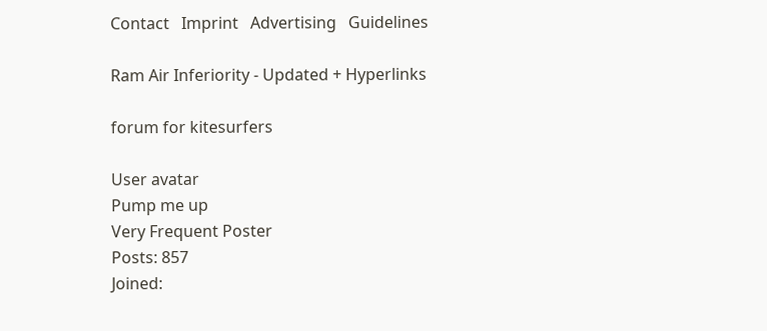Contact   Imprint   Advertising   Guidelines

Ram Air Inferiority - Updated + Hyperlinks

forum for kitesurfers

User avatar
Pump me up
Very Frequent Poster
Posts: 857
Joined: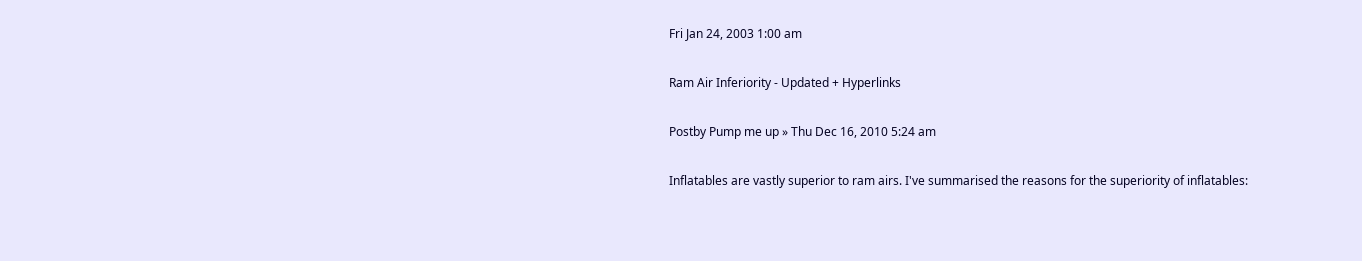Fri Jan 24, 2003 1:00 am

Ram Air Inferiority - Updated + Hyperlinks

Postby Pump me up » Thu Dec 16, 2010 5:24 am

Inflatables are vastly superior to ram airs. I've summarised the reasons for the superiority of inflatables: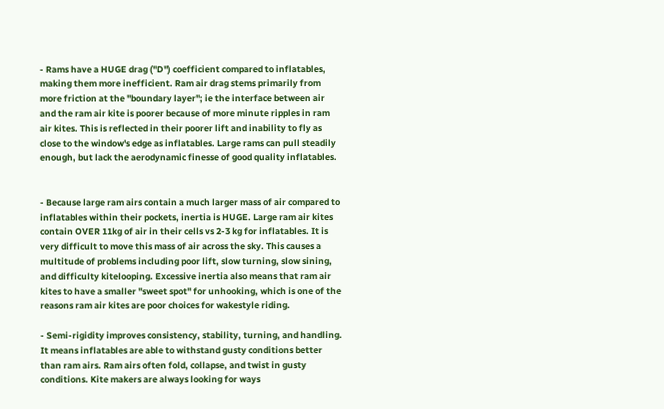- Rams have a HUGE drag ("D") coefficient compared to inflatables, making them more inefficient. Ram air drag stems primarily from more friction at the "boundary layer"; ie the interface between air and the ram air kite is poorer because of more minute ripples in ram air kites. This is reflected in their poorer lift and inability to fly as close to the window's edge as inflatables. Large rams can pull steadily enough, but lack the aerodynamic finesse of good quality inflatables.


- Because large ram airs contain a much larger mass of air compared to inflatables within their pockets, inertia is HUGE. Large ram air kites contain OVER 11kg of air in their cells vs 2-3 kg for inflatables. It is very difficult to move this mass of air across the sky. This causes a multitude of problems including poor lift, slow turning, slow sining, and difficulty kitelooping. Excessive inertia also means that ram air kites to have a smaller "sweet spot" for unhooking, which is one of the reasons ram air kites are poor choices for wakestyle riding.

- Semi-rigidity improves consistency, stability, turning, and handling. It means inflatables are able to withstand gusty conditions better than ram airs. Ram airs often fold, collapse, and twist in gusty conditions. Kite makers are always looking for ways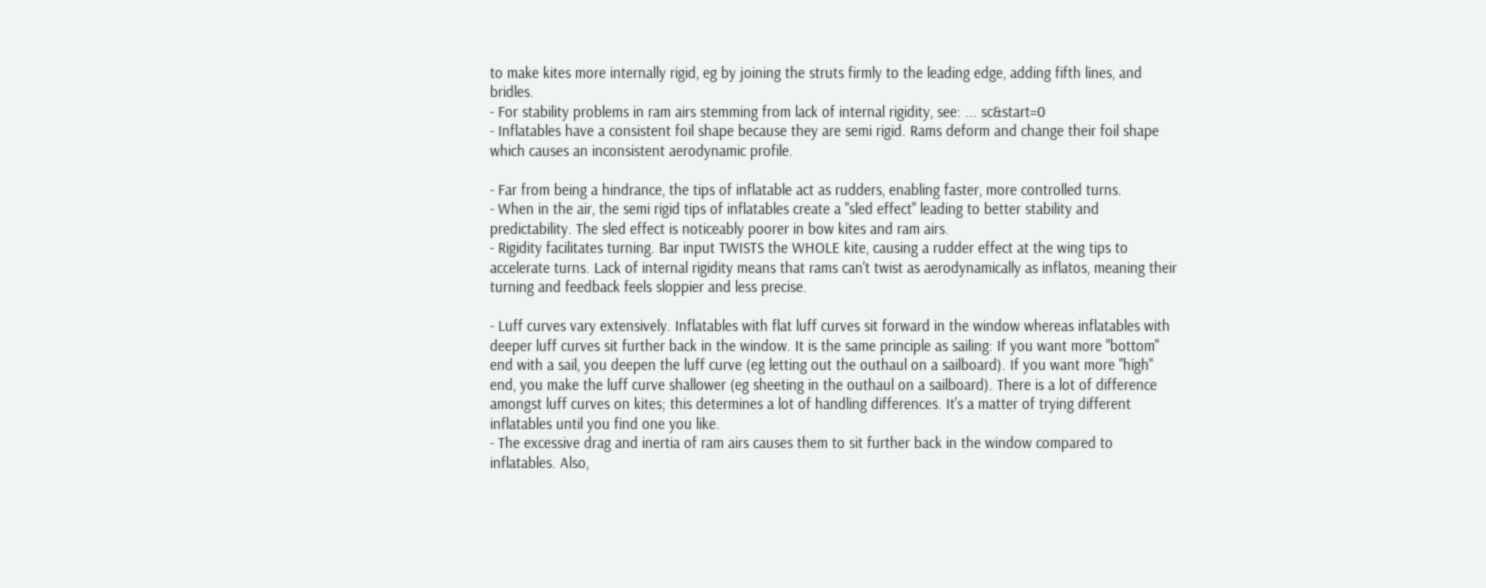to make kites more internally rigid, eg by joining the struts firmly to the leading edge, adding fifth lines, and bridles.
- For stability problems in ram airs stemming from lack of internal rigidity, see: ... sc&start=0
- Inflatables have a consistent foil shape because they are semi rigid. Rams deform and change their foil shape which causes an inconsistent aerodynamic profile.

- Far from being a hindrance, the tips of inflatable act as rudders, enabling faster, more controlled turns.
- When in the air, the semi rigid tips of inflatables create a "sled effect" leading to better stability and predictability. The sled effect is noticeably poorer in bow kites and ram airs.
- Rigidity facilitates turning. Bar input TWISTS the WHOLE kite, causing a rudder effect at the wing tips to accelerate turns. Lack of internal rigidity means that rams can't twist as aerodynamically as inflatos, meaning their turning and feedback feels sloppier and less precise.

- Luff curves vary extensively. Inflatables with flat luff curves sit forward in the window whereas inflatables with deeper luff curves sit further back in the window. It is the same principle as sailing: If you want more "bottom" end with a sail, you deepen the luff curve (eg letting out the outhaul on a sailboard). If you want more "high" end, you make the luff curve shallower (eg sheeting in the outhaul on a sailboard). There is a lot of difference amongst luff curves on kites; this determines a lot of handling differences. It's a matter of trying different inflatables until you find one you like.
- The excessive drag and inertia of ram airs causes them to sit further back in the window compared to inflatables. Also,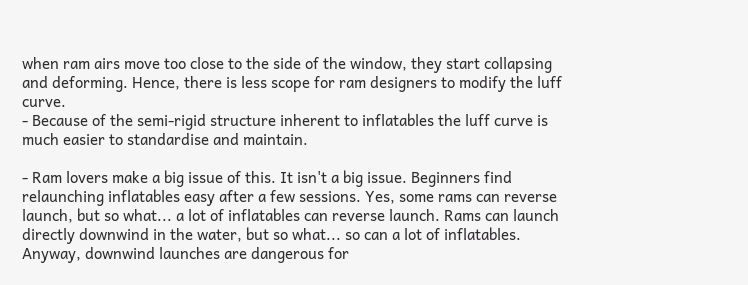when ram airs move too close to the side of the window, they start collapsing and deforming. Hence, there is less scope for ram designers to modify the luff curve.
- Because of the semi-rigid structure inherent to inflatables the luff curve is much easier to standardise and maintain.

- Ram lovers make a big issue of this. It isn't a big issue. Beginners find relaunching inflatables easy after a few sessions. Yes, some rams can reverse launch, but so what... a lot of inflatables can reverse launch. Rams can launch directly downwind in the water, but so what... so can a lot of inflatables. Anyway, downwind launches are dangerous for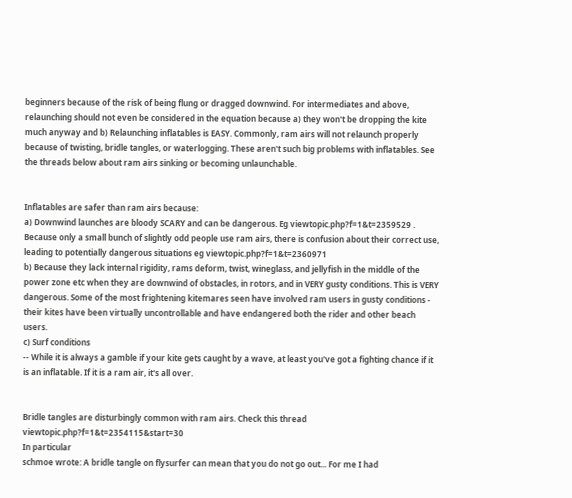beginners because of the risk of being flung or dragged downwind. For intermediates and above, relaunching should not even be considered in the equation because a) they won't be dropping the kite much anyway and b) Relaunching inflatables is EASY. Commonly, ram airs will not relaunch properly because of twisting, bridle tangles, or waterlogging. These aren't such big problems with inflatables. See the threads below about ram airs sinking or becoming unlaunchable.


Inflatables are safer than ram airs because:
a) Downwind launches are bloody SCARY and can be dangerous. Eg viewtopic.php?f=1&t=2359529 . Because only a small bunch of slightly odd people use ram airs, there is confusion about their correct use, leading to potentially dangerous situations eg viewtopic.php?f=1&t=2360971
b) Because they lack internal rigidity, rams deform, twist, wineglass, and jellyfish in the middle of the power zone etc when they are downwind of obstacles, in rotors, and in VERY gusty conditions. This is VERY dangerous. Some of the most frightening kitemares seen have involved ram users in gusty conditions - their kites have been virtually uncontrollable and have endangered both the rider and other beach users.
c) Surf conditions
-- While it is always a gamble if your kite gets caught by a wave, at least you've got a fighting chance if it is an inflatable. If it is a ram air, it's all over.


Bridle tangles are disturbingly common with ram airs. Check this thread viewtopic.php?f=1&t=2354115&start=30
In particular
schmoe wrote: A bridle tangle on flysurfer can mean that you do not go out... For me I had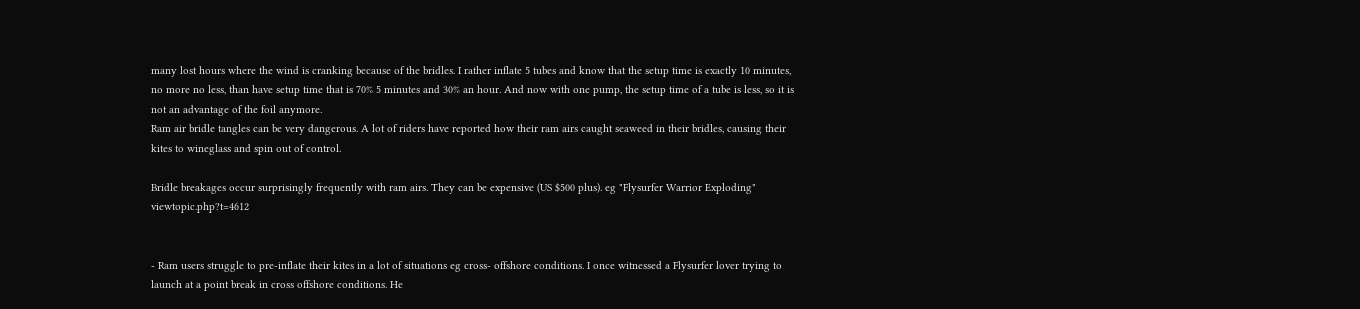many lost hours where the wind is cranking because of the bridles. I rather inflate 5 tubes and know that the setup time is exactly 10 minutes, no more no less, than have setup time that is 70% 5 minutes and 30% an hour. And now with one pump, the setup time of a tube is less, so it is not an advantage of the foil anymore.
Ram air bridle tangles can be very dangerous. A lot of riders have reported how their ram airs caught seaweed in their bridles, causing their kites to wineglass and spin out of control.

Bridle breakages occur surprisingly frequently with ram airs. They can be expensive (US $500 plus). eg "Flysurfer Warrior Exploding" viewtopic.php?t=4612


- Ram users struggle to pre-inflate their kites in a lot of situations eg cross- offshore conditions. I once witnessed a Flysurfer lover trying to launch at a point break in cross offshore conditions. He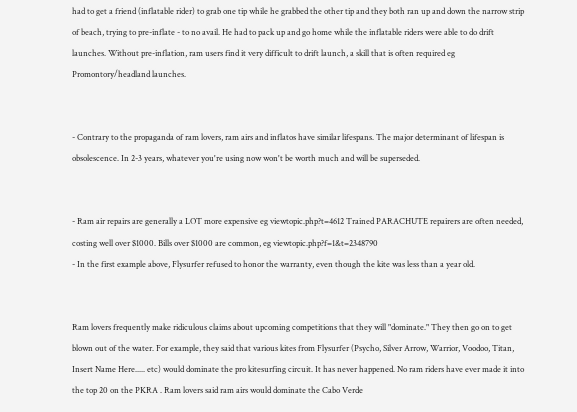had to get a friend (inflatable rider) to grab one tip while he grabbed the other tip and they both ran up and down the narrow strip of beach, trying to pre-inflate - to no avail. He had to pack up and go home while the inflatable riders were able to do drift launches. Without pre-inflation, ram users find it very difficult to drift launch, a skill that is often required eg Promontory/headland launches.


- Contrary to the propaganda of ram lovers, ram airs and inflatos have similar lifespans. The major determinant of lifespan is obsolescence. In 2-3 years, whatever you're using now won't be worth much and will be superseded.


- Ram air repairs are generally a LOT more expensive eg viewtopic.php?t=4612 Trained PARACHUTE repairers are often needed, costing well over $1000. Bills over $1000 are common, eg viewtopic.php?f=1&t=2348790
- In the first example above, Flysurfer refused to honor the warranty, even though the kite was less than a year old.


Ram lovers frequently make ridiculous claims about upcoming competitions that they will "dominate." They then go on to get blown out of the water. For example, they said that various kites from Flysurfer (Psycho, Silver Arrow, Warrior, Voodoo, Titan, Insert Name Here..... etc) would dominate the pro kitesurfing circuit. It has never happened. No ram riders have ever made it into the top 20 on the PKRA . Ram lovers said ram airs would dominate the Cabo Verde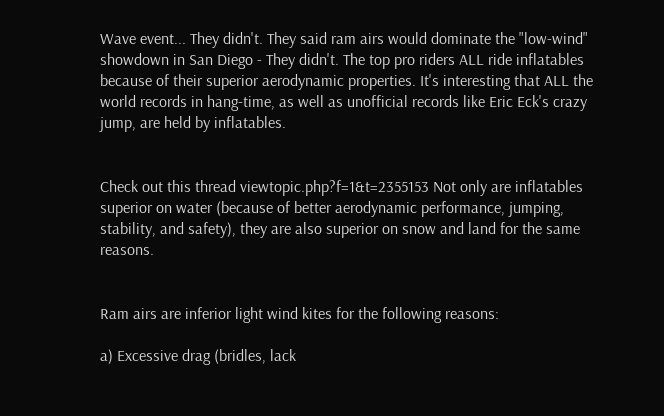Wave event... They didn't. They said ram airs would dominate the "low-wind" showdown in San Diego - They didn't. The top pro riders ALL ride inflatables because of their superior aerodynamic properties. It's interesting that ALL the world records in hang-time, as well as unofficial records like Eric Eck's crazy jump, are held by inflatables.


Check out this thread viewtopic.php?f=1&t=2355153 Not only are inflatables superior on water (because of better aerodynamic performance, jumping, stability, and safety), they are also superior on snow and land for the same reasons.


Ram airs are inferior light wind kites for the following reasons:

a) Excessive drag (bridles, lack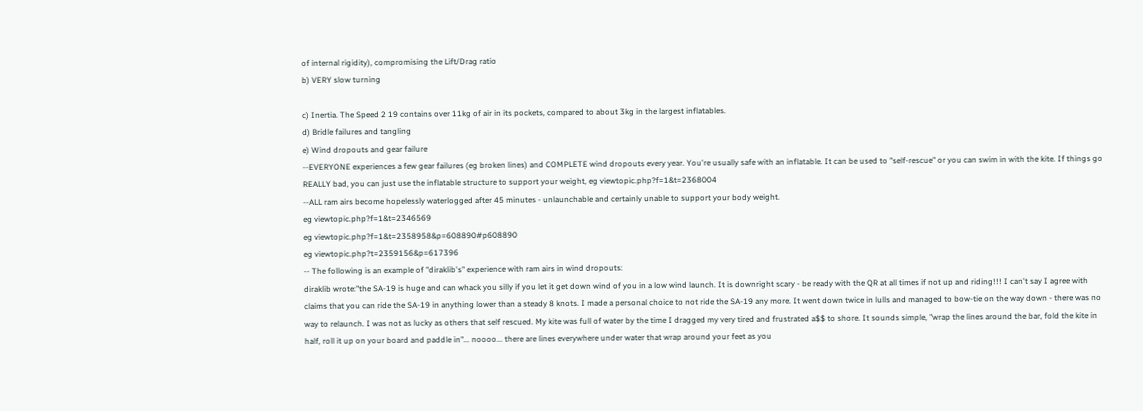of internal rigidity), compromising the Lift/Drag ratio
b) VERY slow turning

c) Inertia. The Speed 2 19 contains over 11kg of air in its pockets, compared to about 3kg in the largest inflatables.
d) Bridle failures and tangling
e) Wind dropouts and gear failure
--EVERYONE experiences a few gear failures (eg broken lines) and COMPLETE wind dropouts every year. You're usually safe with an inflatable. It can be used to "self-rescue" or you can swim in with the kite. If things go REALLY bad, you can just use the inflatable structure to support your weight, eg viewtopic.php?f=1&t=2368004
--ALL ram airs become hopelessly waterlogged after 45 minutes - unlaunchable and certainly unable to support your body weight.
eg viewtopic.php?f=1&t=2346569
eg viewtopic.php?f=1&t=2358958&p=608890#p608890
eg viewtopic.php?t=2359156&p=617396
-- The following is an example of "diraklib's" experience with ram airs in wind dropouts:
diraklib wrote:"the SA-19 is huge and can whack you silly if you let it get down wind of you in a low wind launch. It is downright scary - be ready with the QR at all times if not up and riding!!! I can't say I agree with claims that you can ride the SA-19 in anything lower than a steady 8 knots. I made a personal choice to not ride the SA-19 any more. It went down twice in lulls and managed to bow-tie on the way down - there was no way to relaunch. I was not as lucky as others that self rescued. My kite was full of water by the time I dragged my very tired and frustrated a$$ to shore. It sounds simple, "wrap the lines around the bar, fold the kite in half, roll it up on your board and paddle in"... noooo... there are lines everywhere under water that wrap around your feet as you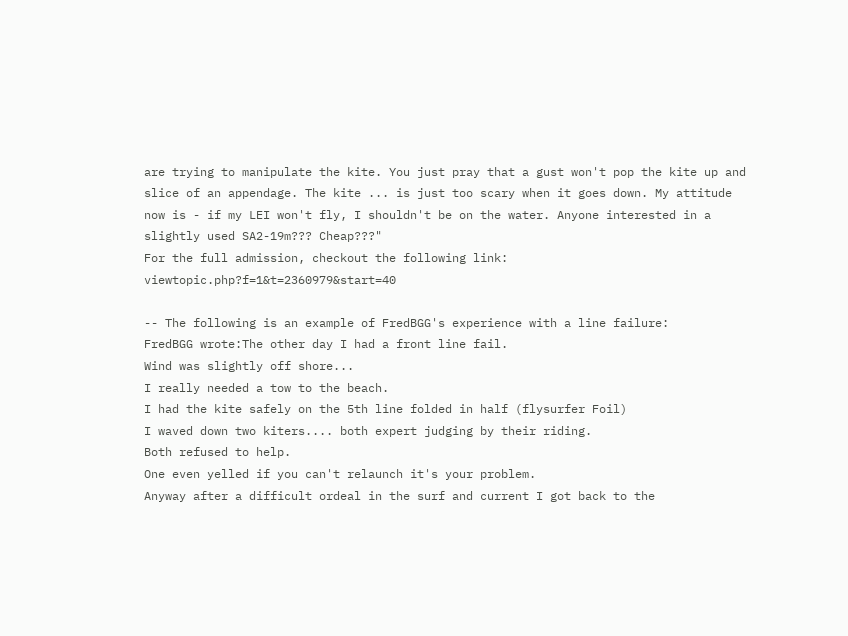are trying to manipulate the kite. You just pray that a gust won't pop the kite up and slice of an appendage. The kite ... is just too scary when it goes down. My attitude now is - if my LEI won't fly, I shouldn't be on the water. Anyone interested in a slightly used SA2-19m??? Cheap???"
For the full admission, checkout the following link: viewtopic.php?f=1&t=2360979&start=40

-- The following is an example of FredBGG's experience with a line failure:
FredBGG wrote:The other day I had a front line fail.
Wind was slightly off shore...
I really needed a tow to the beach.
I had the kite safely on the 5th line folded in half (flysurfer Foil)
I waved down two kiters.... both expert judging by their riding.
Both refused to help.
One even yelled if you can't relaunch it's your problem.
Anyway after a difficult ordeal in the surf and current I got back to the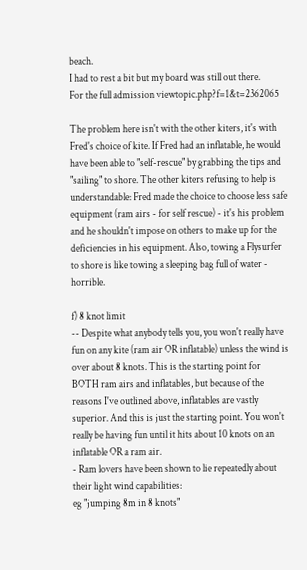beach.
I had to rest a bit but my board was still out there.
For the full admission viewtopic.php?f=1&t=2362065

The problem here isn't with the other kiters, it's with Fred's choice of kite. If Fred had an inflatable, he would have been able to "self-rescue" by grabbing the tips and "sailing" to shore. The other kiters refusing to help is understandable: Fred made the choice to choose less safe equipment (ram airs - for self rescue) - it's his problem and he shouldn't impose on others to make up for the deficiencies in his equipment. Also, towing a Flysurfer to shore is like towing a sleeping bag full of water - horrible.

f) 8 knot limit
-- Despite what anybody tells you, you won't really have fun on any kite (ram air OR inflatable) unless the wind is over about 8 knots. This is the starting point for BOTH ram airs and inflatables, but because of the reasons I've outlined above, inflatables are vastly superior. And this is just the starting point. You won't really be having fun until it hits about 10 knots on an inflatable OR a ram air.
- Ram lovers have been shown to lie repeatedly about their light wind capabilities:
eg "jumping 8m in 8 knots"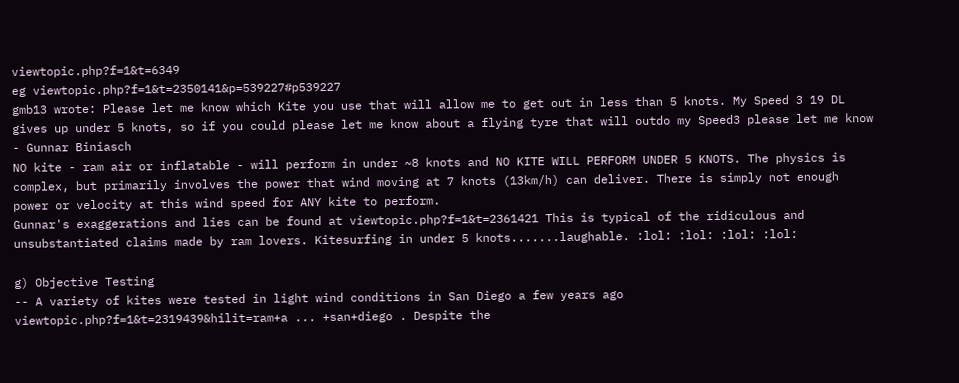viewtopic.php?f=1&t=6349
eg viewtopic.php?f=1&t=2350141&p=539227#p539227
gmb13 wrote: Please let me know which Kite you use that will allow me to get out in less than 5 knots. My Speed 3 19 DL gives up under 5 knots, so if you could please let me know about a flying tyre that will outdo my Speed3 please let me know - Gunnar Biniasch
NO kite - ram air or inflatable - will perform in under ~8 knots and NO KITE WILL PERFORM UNDER 5 KNOTS. The physics is complex, but primarily involves the power that wind moving at 7 knots (13km/h) can deliver. There is simply not enough power or velocity at this wind speed for ANY kite to perform.
Gunnar's exaggerations and lies can be found at viewtopic.php?f=1&t=2361421 This is typical of the ridiculous and unsubstantiated claims made by ram lovers. Kitesurfing in under 5 knots.......laughable. :lol: :lol: :lol: :lol:

g) Objective Testing
-- A variety of kites were tested in light wind conditions in San Diego a few years ago viewtopic.php?f=1&t=2319439&hilit=ram+a ... +san+diego . Despite the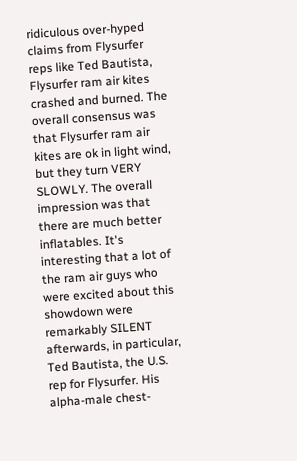ridiculous over-hyped claims from Flysurfer reps like Ted Bautista, Flysurfer ram air kites crashed and burned. The overall consensus was that Flysurfer ram air kites are ok in light wind, but they turn VERY SLOWLY. The overall impression was that there are much better inflatables. It's interesting that a lot of the ram air guys who were excited about this showdown were remarkably SILENT afterwards, in particular, Ted Bautista, the U.S. rep for Flysurfer. His alpha-male chest-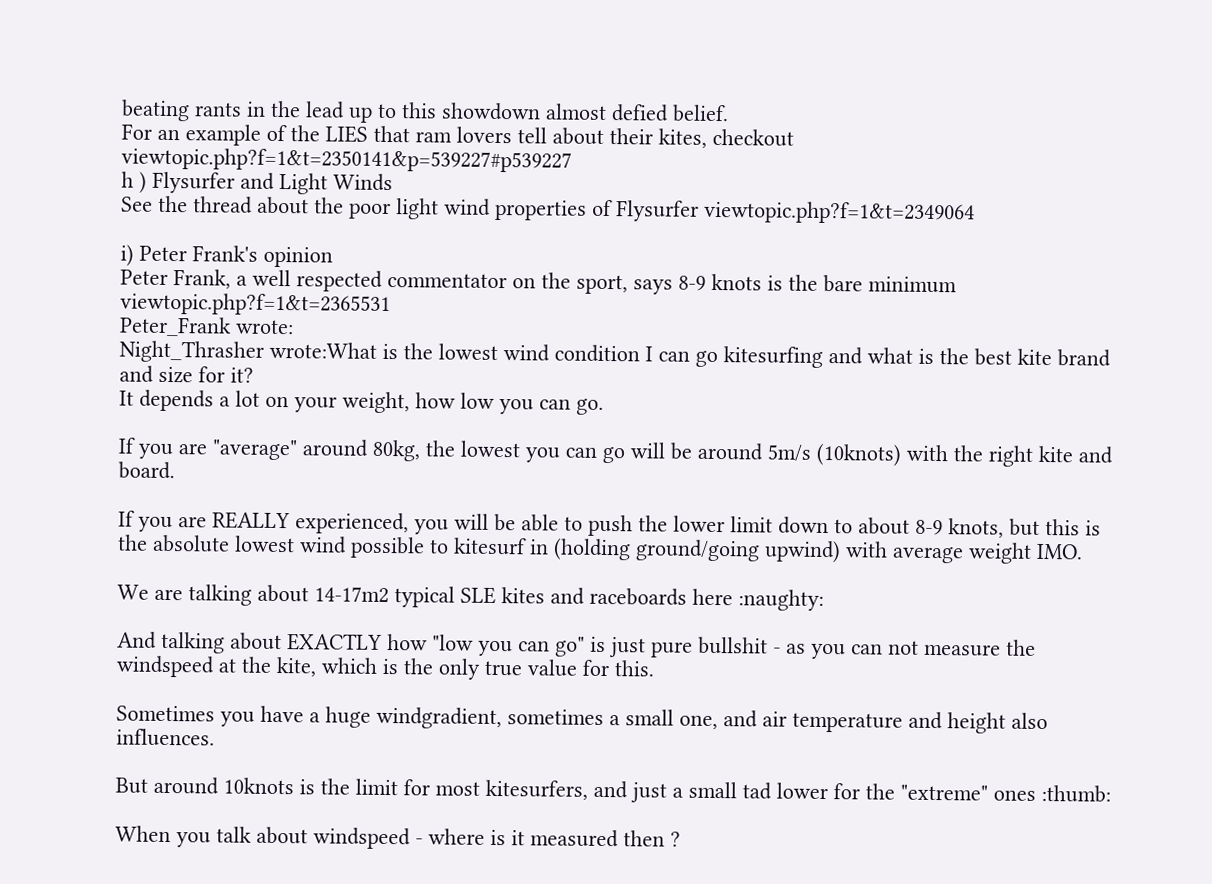beating rants in the lead up to this showdown almost defied belief.
For an example of the LIES that ram lovers tell about their kites, checkout viewtopic.php?f=1&t=2350141&p=539227#p539227
h ) Flysurfer and Light Winds
See the thread about the poor light wind properties of Flysurfer viewtopic.php?f=1&t=2349064

i) Peter Frank's opinion
Peter Frank, a well respected commentator on the sport, says 8-9 knots is the bare minimum viewtopic.php?f=1&t=2365531
Peter_Frank wrote:
Night_Thrasher wrote:What is the lowest wind condition I can go kitesurfing and what is the best kite brand and size for it?
It depends a lot on your weight, how low you can go.

If you are "average" around 80kg, the lowest you can go will be around 5m/s (10knots) with the right kite and board.

If you are REALLY experienced, you will be able to push the lower limit down to about 8-9 knots, but this is the absolute lowest wind possible to kitesurf in (holding ground/going upwind) with average weight IMO.

We are talking about 14-17m2 typical SLE kites and raceboards here :naughty:

And talking about EXACTLY how "low you can go" is just pure bullshit - as you can not measure the windspeed at the kite, which is the only true value for this.

Sometimes you have a huge windgradient, sometimes a small one, and air temperature and height also influences.

But around 10knots is the limit for most kitesurfers, and just a small tad lower for the "extreme" ones :thumb:

When you talk about windspeed - where is it measured then ?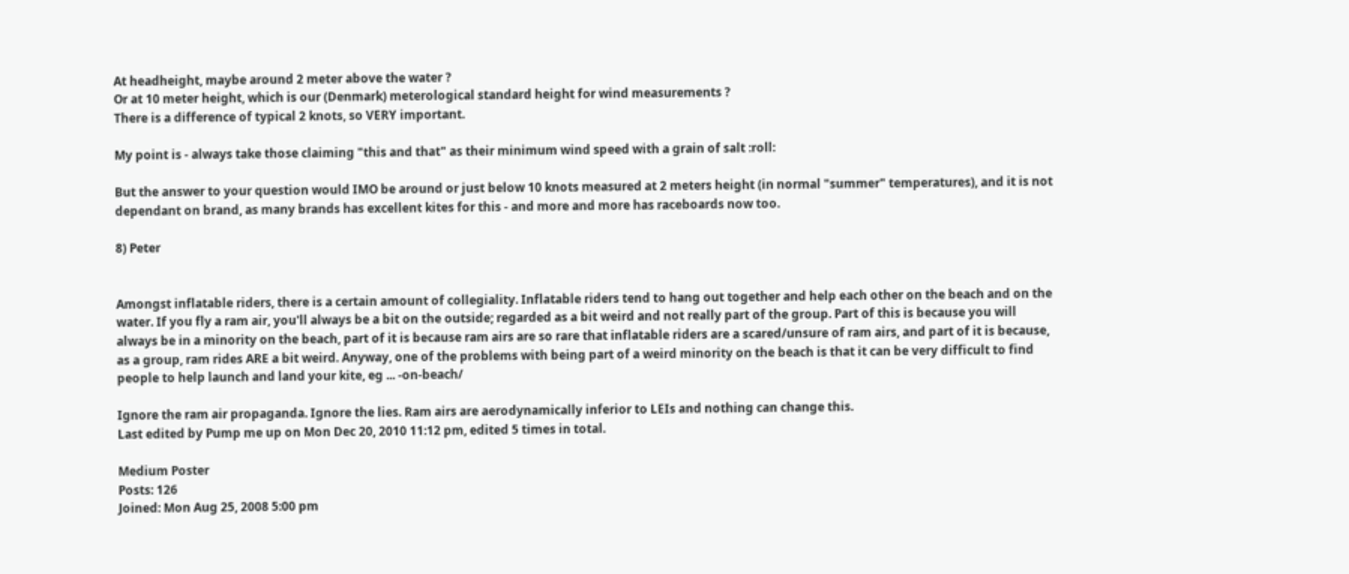At headheight, maybe around 2 meter above the water ?
Or at 10 meter height, which is our (Denmark) meterological standard height for wind measurements ?
There is a difference of typical 2 knots, so VERY important.

My point is - always take those claiming "this and that" as their minimum wind speed with a grain of salt :roll:

But the answer to your question would IMO be around or just below 10 knots measured at 2 meters height (in normal "summer" temperatures), and it is not dependant on brand, as many brands has excellent kites for this - and more and more has raceboards now too.

8) Peter


Amongst inflatable riders, there is a certain amount of collegiality. Inflatable riders tend to hang out together and help each other on the beach and on the water. If you fly a ram air, you'll always be a bit on the outside; regarded as a bit weird and not really part of the group. Part of this is because you will always be in a minority on the beach, part of it is because ram airs are so rare that inflatable riders are a scared/unsure of ram airs, and part of it is because, as a group, ram rides ARE a bit weird. Anyway, one of the problems with being part of a weird minority on the beach is that it can be very difficult to find people to help launch and land your kite, eg ... -on-beach/

Ignore the ram air propaganda. Ignore the lies. Ram airs are aerodynamically inferior to LEIs and nothing can change this.
Last edited by Pump me up on Mon Dec 20, 2010 11:12 pm, edited 5 times in total.

Medium Poster
Posts: 126
Joined: Mon Aug 25, 2008 5:00 pm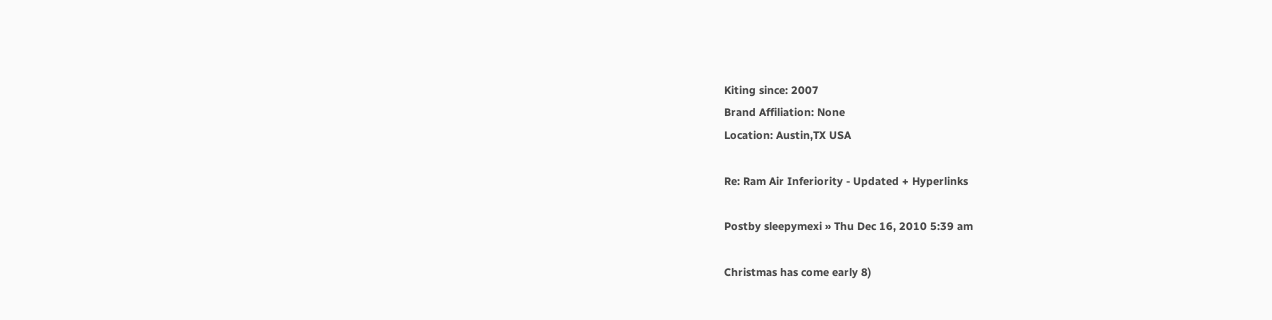Kiting since: 2007
Brand Affiliation: None
Location: Austin,TX USA

Re: Ram Air Inferiority - Updated + Hyperlinks

Postby sleepymexi » Thu Dec 16, 2010 5:39 am

Christmas has come early 8)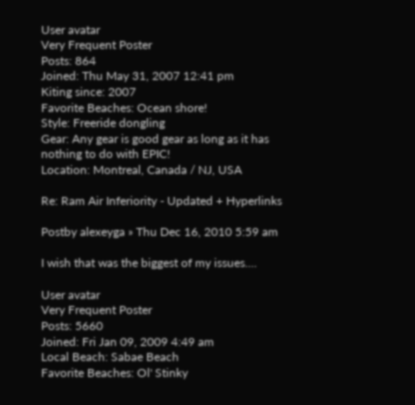User avatar
Very Frequent Poster
Posts: 864
Joined: Thu May 31, 2007 12:41 pm
Kiting since: 2007
Favorite Beaches: Ocean shore!
Style: Freeride dongling
Gear: Any gear is good gear as long as it has nothing to do with EPIC!
Location: Montreal, Canada / NJ, USA

Re: Ram Air Inferiority - Updated + Hyperlinks

Postby alexeyga » Thu Dec 16, 2010 5:59 am

I wish that was the biggest of my issues....

User avatar
Very Frequent Poster
Posts: 5660
Joined: Fri Jan 09, 2009 4:49 am
Local Beach: Sabae Beach
Favorite Beaches: Ol' Stinky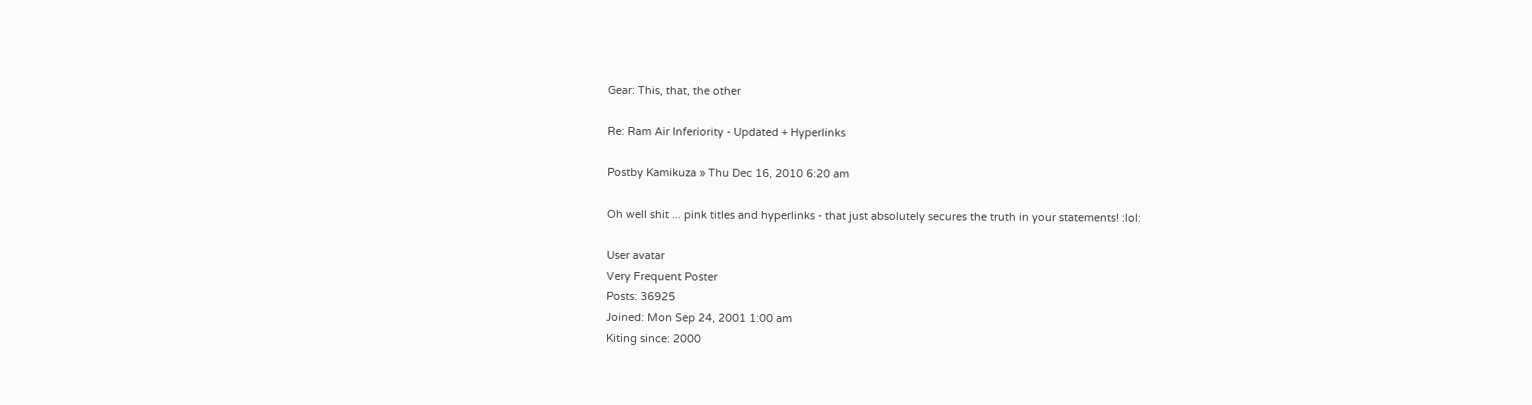Gear: This, that, the other

Re: Ram Air Inferiority - Updated + Hyperlinks

Postby Kamikuza » Thu Dec 16, 2010 6:20 am

Oh well shit ... pink titles and hyperlinks - that just absolutely secures the truth in your statements! :lol:

User avatar
Very Frequent Poster
Posts: 36925
Joined: Mon Sep 24, 2001 1:00 am
Kiting since: 2000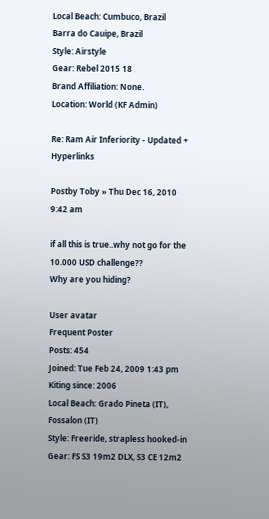Local Beach: Cumbuco, Brazil
Barra do Cauipe, Brazil
Style: Airstyle
Gear: Rebel 2015 18
Brand Affiliation: None.
Location: World (KF Admin)

Re: Ram Air Inferiority - Updated + Hyperlinks

Postby Toby » Thu Dec 16, 2010 9:42 am

if all this is true..why not go for the 10.000 USD challenge??
Why are you hiding?

User avatar
Frequent Poster
Posts: 454
Joined: Tue Feb 24, 2009 1:43 pm
Kiting since: 2006
Local Beach: Grado Pineta (IT), Fossalon (IT)
Style: Freeride, strapless hooked-in
Gear: FS S3 19m2 DLX, S3 CE 12m2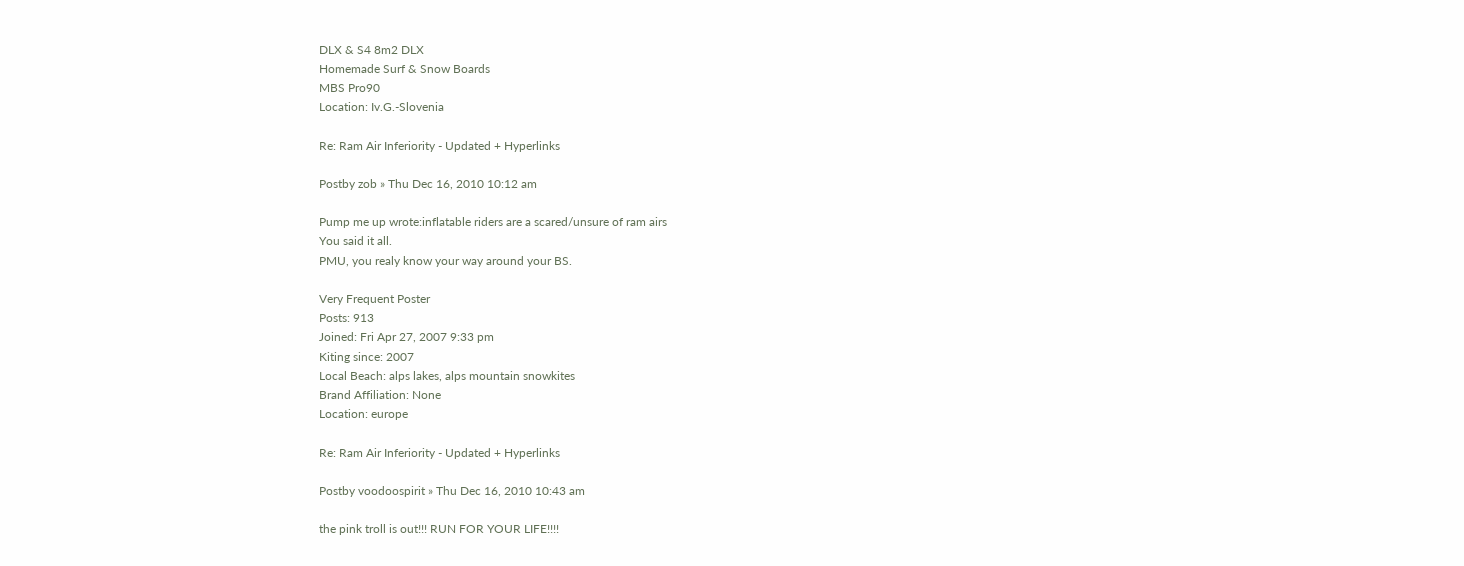DLX & S4 8m2 DLX
Homemade Surf & Snow Boards
MBS Pro90
Location: Iv.G.-Slovenia

Re: Ram Air Inferiority - Updated + Hyperlinks

Postby zob » Thu Dec 16, 2010 10:12 am

Pump me up wrote:inflatable riders are a scared/unsure of ram airs
You said it all.
PMU, you realy know your way around your BS.

Very Frequent Poster
Posts: 913
Joined: Fri Apr 27, 2007 9:33 pm
Kiting since: 2007
Local Beach: alps lakes, alps mountain snowkites
Brand Affiliation: None
Location: europe

Re: Ram Air Inferiority - Updated + Hyperlinks

Postby voodoospirit » Thu Dec 16, 2010 10:43 am

the pink troll is out!!! RUN FOR YOUR LIFE!!!!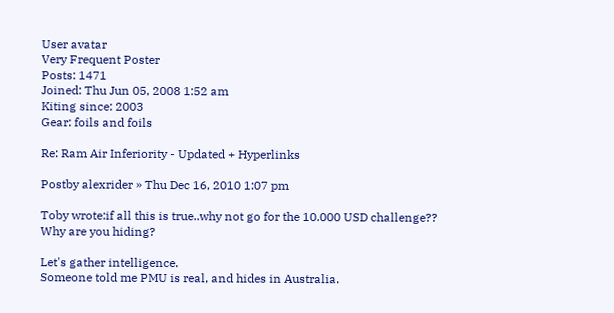User avatar
Very Frequent Poster
Posts: 1471
Joined: Thu Jun 05, 2008 1:52 am
Kiting since: 2003
Gear: foils and foils

Re: Ram Air Inferiority - Updated + Hyperlinks

Postby alexrider » Thu Dec 16, 2010 1:07 pm

Toby wrote:if all this is true..why not go for the 10.000 USD challenge??
Why are you hiding?

Let's gather intelligence.
Someone told me PMU is real, and hides in Australia.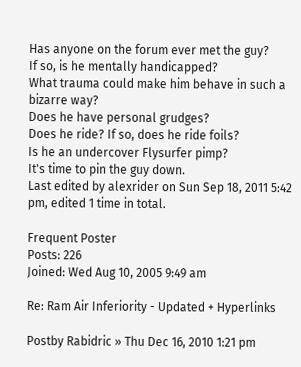Has anyone on the forum ever met the guy?
If so, is he mentally handicapped?
What trauma could make him behave in such a bizarre way?
Does he have personal grudges?
Does he ride? If so, does he ride foils?
Is he an undercover Flysurfer pimp?
It's time to pin the guy down.
Last edited by alexrider on Sun Sep 18, 2011 5:42 pm, edited 1 time in total.

Frequent Poster
Posts: 226
Joined: Wed Aug 10, 2005 9:49 am

Re: Ram Air Inferiority - Updated + Hyperlinks

Postby Rabidric » Thu Dec 16, 2010 1:21 pm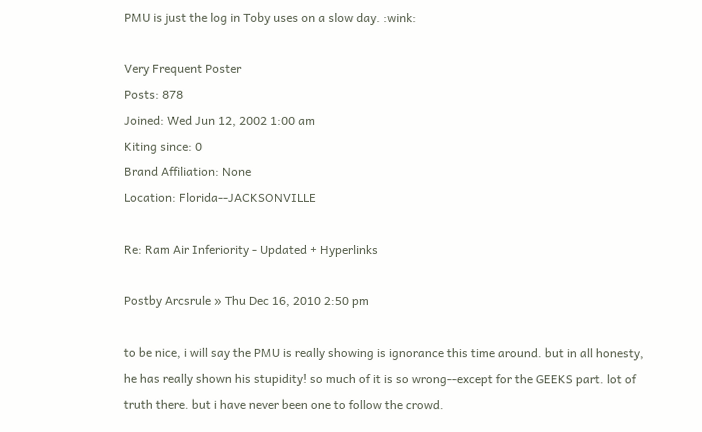PMU is just the log in Toby uses on a slow day. :wink:

Very Frequent Poster
Posts: 878
Joined: Wed Jun 12, 2002 1:00 am
Kiting since: 0
Brand Affiliation: None
Location: Florida--JACKSONVILLE

Re: Ram Air Inferiority - Updated + Hyperlinks

Postby Arcsrule » Thu Dec 16, 2010 2:50 pm

to be nice, i will say the PMU is really showing is ignorance this time around. but in all honesty, he has really shown his stupidity! so much of it is so wrong--except for the GEEKS part. lot of truth there. but i have never been one to follow the crowd.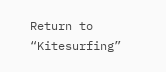Return to “Kitesurfing”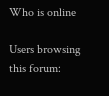Who is online

Users browsing this forum: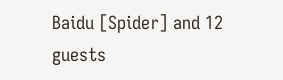Baidu [Spider] and 12 guests